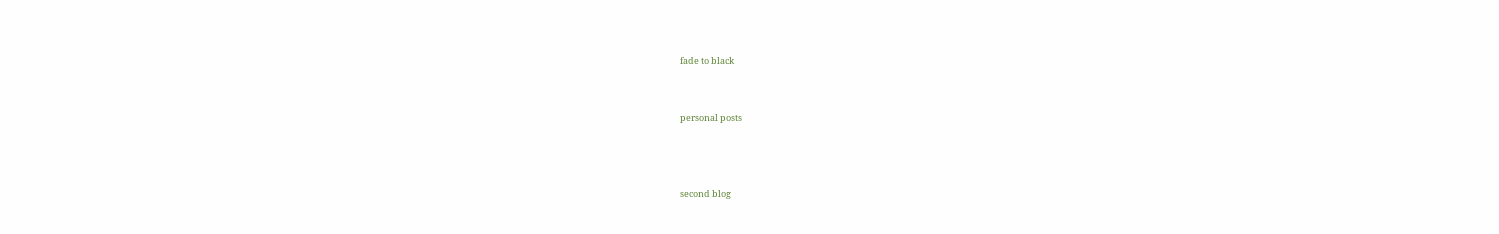fade to black


personal posts



second blog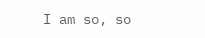I am so, so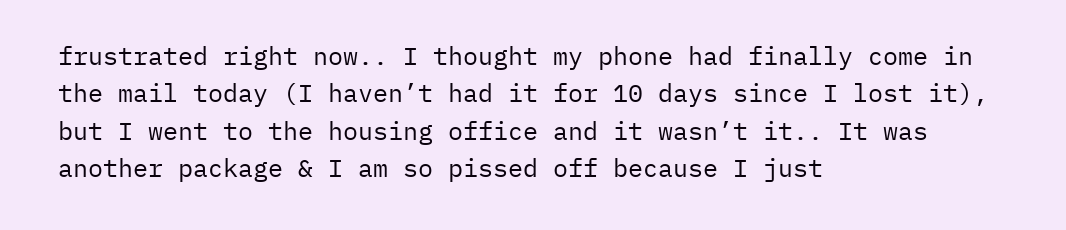frustrated right now.. I thought my phone had finally come in the mail today (I haven’t had it for 10 days since I lost it), but I went to the housing office and it wasn’t it.. It was another package & I am so pissed off because I just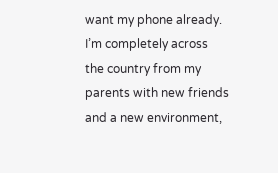want my phone already. I’m completely across the country from my parents with new friends and a new environment,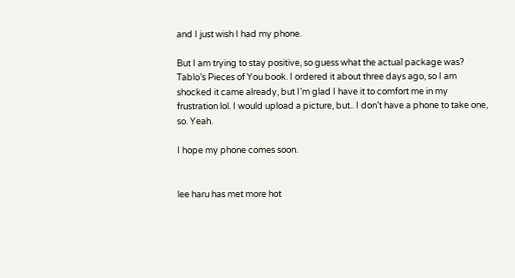and I just wish I had my phone.

But I am trying to stay positive, so guess what the actual package was? Tablo’s Pieces of You book. I ordered it about three days ago, so I am shocked it came already, but I’m glad I have it to comfort me in my frustration lol. I would upload a picture, but.. I don’t have a phone to take one, so. Yeah.

I hope my phone comes soon.


lee haru has met more hot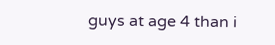guys at age 4 than i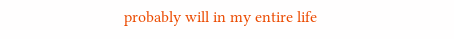probably will in my entire life